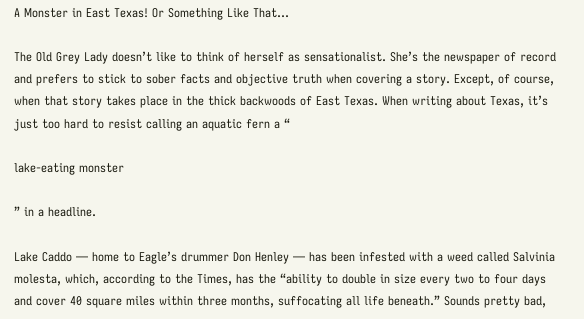A Monster in East Texas! Or Something Like That...

The Old Grey Lady doesn’t like to think of herself as sensationalist. She’s the newspaper of record and prefers to stick to sober facts and objective truth when covering a story. Except, of course, when that story takes place in the thick backwoods of East Texas. When writing about Texas, it’s just too hard to resist calling an aquatic fern a “

lake-eating monster

” in a headline.

Lake Caddo — home to Eagle’s drummer Don Henley — has been infested with a weed called Salvinia molesta, which, according to the Times, has the “ability to double in size every two to four days and cover 40 square miles within three months, suffocating all life beneath.” Sounds pretty bad,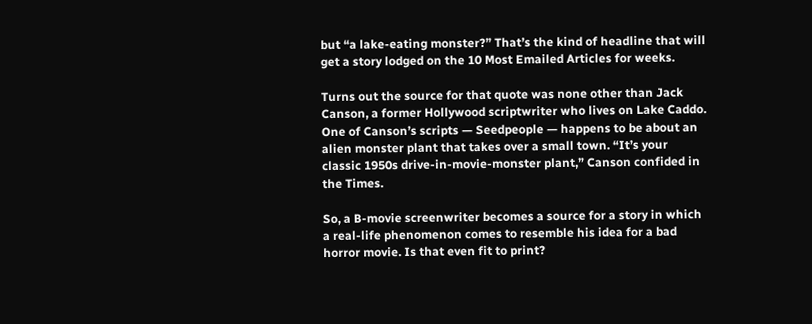but “a lake-eating monster?” That’s the kind of headline that will get a story lodged on the 10 Most Emailed Articles for weeks.

Turns out the source for that quote was none other than Jack Canson, a former Hollywood scriptwriter who lives on Lake Caddo. One of Canson’s scripts — Seedpeople — happens to be about an alien monster plant that takes over a small town. “It’s your classic 1950s drive-in-movie-monster plant,” Canson confided in the Times.

So, a B-movie screenwriter becomes a source for a story in which a real-life phenomenon comes to resemble his idea for a bad horror movie. Is that even fit to print?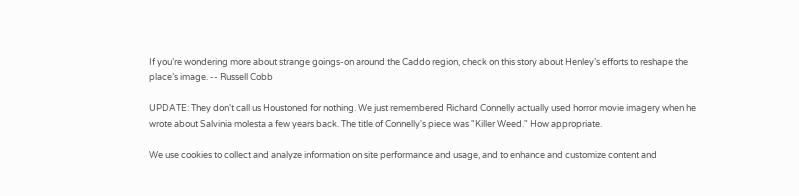If you’re wondering more about strange goings-on around the Caddo region, check on this story about Henley’s efforts to reshape the place’s image. -- Russell Cobb

UPDATE: They don't call us Houstoned for nothing. We just remembered Richard Connelly actually used horror movie imagery when he wrote about Salvinia molesta a few years back. The title of Connelly's piece was "Killer Weed." How appropriate.

We use cookies to collect and analyze information on site performance and usage, and to enhance and customize content and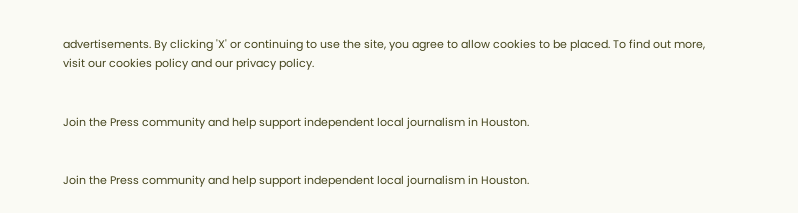advertisements. By clicking 'X' or continuing to use the site, you agree to allow cookies to be placed. To find out more, visit our cookies policy and our privacy policy.


Join the Press community and help support independent local journalism in Houston.


Join the Press community and help support independent local journalism in Houston.